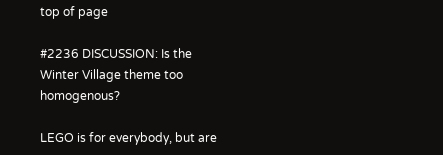top of page

#2236 DISCUSSION: Is the Winter Village theme too homogenous?

LEGO is for everybody, but are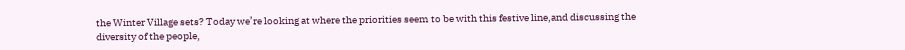the Winter Village sets? Today we’re looking at where the priorities seem to be with this festive line,and discussing the diversity of the people,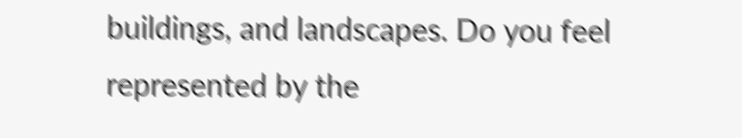buildings, and landscapes. Do you feel represented by the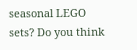seasonal LEGO sets? Do you think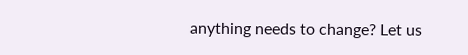anything needs to change? Let us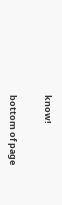know!


bottom of page